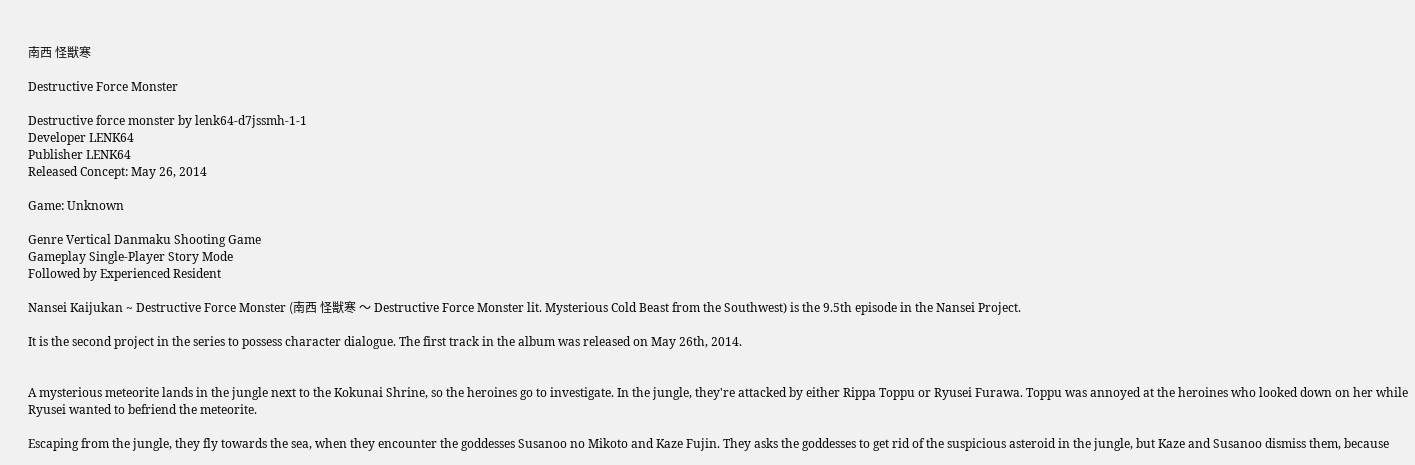南西 怪獣寒

Destructive Force Monster

Destructive force monster by lenk64-d7jssmh-1-1
Developer LENK64
Publisher LENK64
Released Concept: May 26, 2014

Game: Unknown

Genre Vertical Danmaku Shooting Game
Gameplay Single-Player Story Mode
Followed by Experienced Resident

Nansei Kaijukan ~ Destructive Force Monster (南西 怪獣寒 〜 Destructive Force Monster lit. Mysterious Cold Beast from the Southwest) is the 9.5th episode in the Nansei Project.

It is the second project in the series to possess character dialogue. The first track in the album was released on May 26th, 2014.


A mysterious meteorite lands in the jungle next to the Kokunai Shrine, so the heroines go to investigate. In the jungle, they're attacked by either Rippa Toppu or Ryusei Furawa. Toppu was annoyed at the heroines who looked down on her while Ryusei wanted to befriend the meteorite.

Escaping from the jungle, they fly towards the sea, when they encounter the goddesses Susanoo no Mikoto and Kaze Fujin. They asks the goddesses to get rid of the suspicious asteroid in the jungle, but Kaze and Susanoo dismiss them, because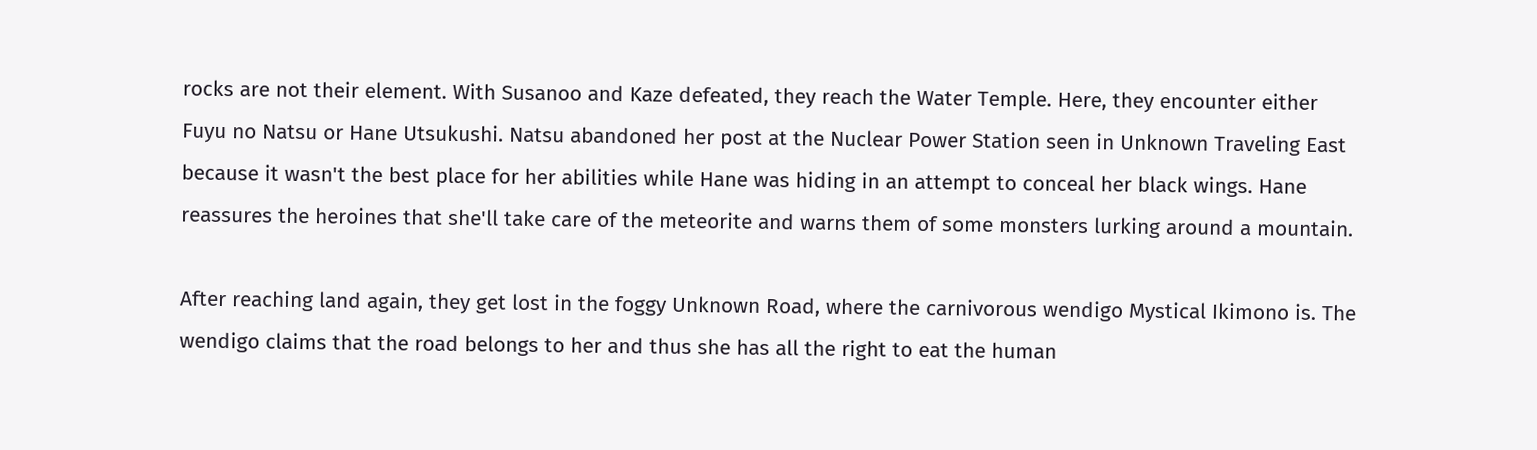rocks are not their element. With Susanoo and Kaze defeated, they reach the Water Temple. Here, they encounter either Fuyu no Natsu or Hane Utsukushi. Natsu abandoned her post at the Nuclear Power Station seen in Unknown Traveling East because it wasn't the best place for her abilities while Hane was hiding in an attempt to conceal her black wings. Hane reassures the heroines that she'll take care of the meteorite and warns them of some monsters lurking around a mountain.

After reaching land again, they get lost in the foggy Unknown Road, where the carnivorous wendigo Mystical Ikimono is. The wendigo claims that the road belongs to her and thus she has all the right to eat the human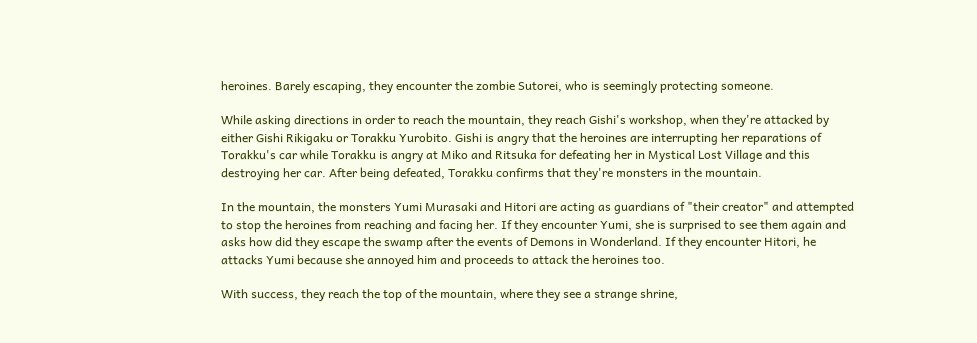heroines. Barely escaping, they encounter the zombie Sutorei, who is seemingly protecting someone.

While asking directions in order to reach the mountain, they reach Gishi's workshop, when they're attacked by either Gishi Rikigaku or Torakku Yurobito. Gishi is angry that the heroines are interrupting her reparations of Torakku's car while Torakku is angry at Miko and Ritsuka for defeating her in Mystical Lost Village and this destroying her car. After being defeated, Torakku confirms that they're monsters in the mountain.

In the mountain, the monsters Yumi Murasaki and Hitori are acting as guardians of "their creator" and attempted to stop the heroines from reaching and facing her. If they encounter Yumi, she is surprised to see them again and asks how did they escape the swamp after the events of Demons in Wonderland. If they encounter Hitori, he attacks Yumi because she annoyed him and proceeds to attack the heroines too.

With success, they reach the top of the mountain, where they see a strange shrine,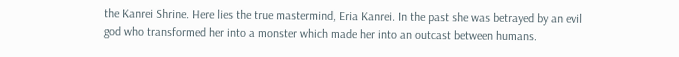the Kanrei Shrine. Here lies the true mastermind, Eria Kanrei. In the past she was betrayed by an evil god who transformed her into a monster which made her into an outcast between humans.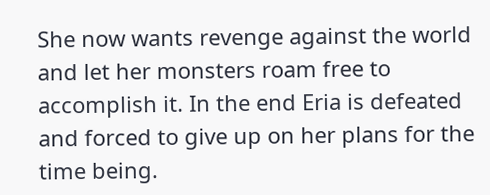She now wants revenge against the world and let her monsters roam free to accomplish it. In the end Eria is defeated and forced to give up on her plans for the time being.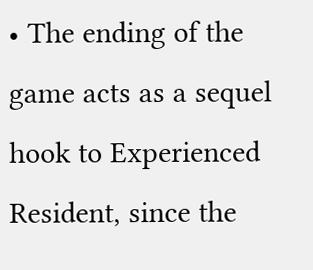• The ending of the game acts as a sequel hook to Experienced Resident, since the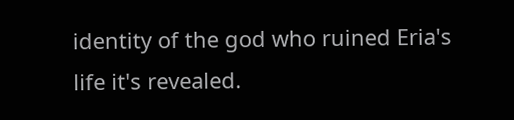identity of the god who ruined Eria's life it's revealed.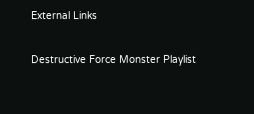External Links

Destructive Force Monster Playlist